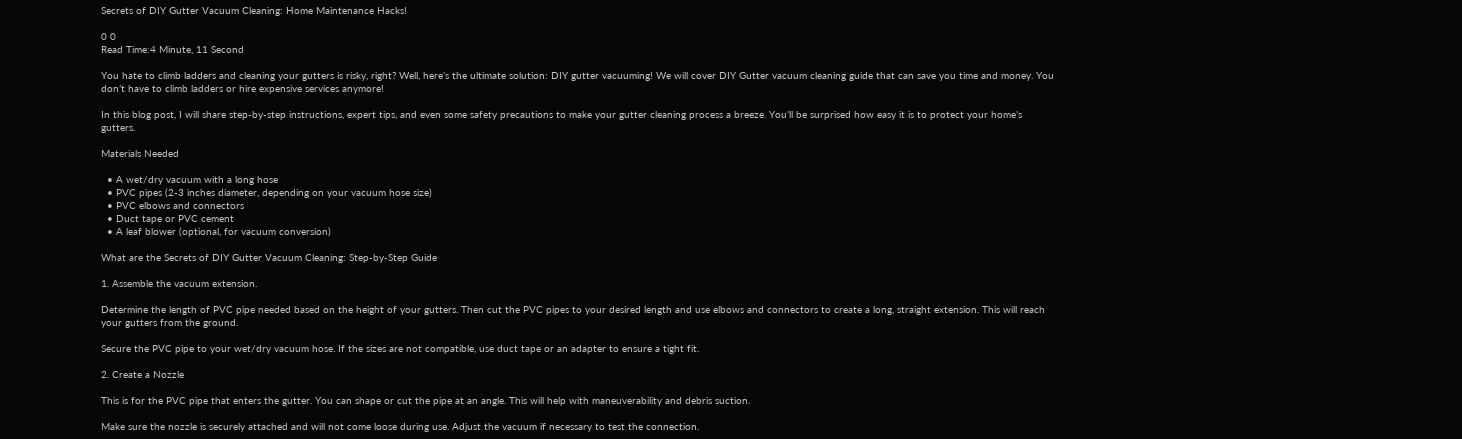Secrets of DIY Gutter Vacuum Cleaning: Home Maintenance Hacks!

0 0
Read Time:4 Minute, 11 Second

You hate to climb ladders and cleaning your gutters is risky, right? Well, here’s the ultimate solution: DIY gutter vacuuming! We will cover DIY Gutter vacuum cleaning guide that can save you time and money. You don’t have to climb ladders or hire expensive services anymore!

In this blog post, I will share step-by-step instructions, expert tips, and even some safety precautions to make your gutter cleaning process a breeze. You’ll be surprised how easy it is to protect your home’s gutters.

Materials Needed

  • A wet/dry vacuum with a long hose
  • PVC pipes (2-3 inches diameter, depending on your vacuum hose size)
  • PVC elbows and connectors
  • Duct tape or PVC cement
  • A leaf blower (optional, for vacuum conversion)

What are the Secrets of DIY Gutter Vacuum Cleaning: Step-by-Step Guide

1. Assemble the vacuum extension.

Determine the length of PVC pipe needed based on the height of your gutters. Then cut the PVC pipes to your desired length and use elbows and connectors to create a long, straight extension. This will reach your gutters from the ground.

Secure the PVC pipe to your wet/dry vacuum hose. If the sizes are not compatible, use duct tape or an adapter to ensure a tight fit.

2. Create a Nozzle

This is for the PVC pipe that enters the gutter. You can shape or cut the pipe at an angle. This will help with maneuverability and debris suction.

Make sure the nozzle is securely attached and will not come loose during use. Adjust the vacuum if necessary to test the connection.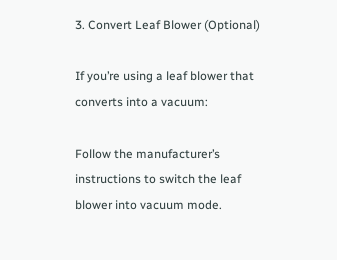3. Convert Leaf Blower (Optional)

If you’re using a leaf blower that converts into a vacuum:

Follow the manufacturer’s instructions to switch the leaf blower into vacuum mode.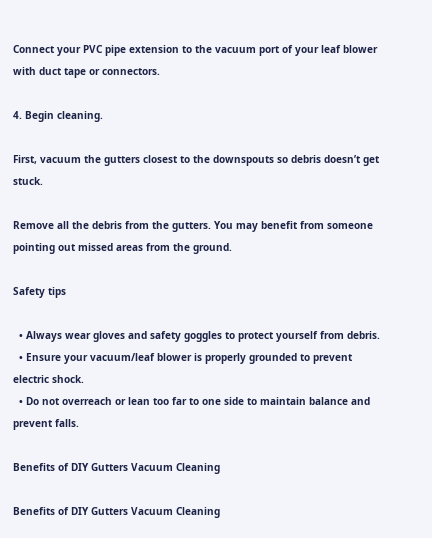Connect your PVC pipe extension to the vacuum port of your leaf blower with duct tape or connectors.

4. Begin cleaning.

First, vacuum the gutters closest to the downspouts so debris doesn’t get stuck.

Remove all the debris from the gutters. You may benefit from someone pointing out missed areas from the ground.

Safety tips

  • Always wear gloves and safety goggles to protect yourself from debris.
  • Ensure your vacuum/leaf blower is properly grounded to prevent electric shock.
  • Do not overreach or lean too far to one side to maintain balance and prevent falls.

Benefits of DIY Gutters Vacuum Cleaning

Benefits of DIY Gutters Vacuum Cleaning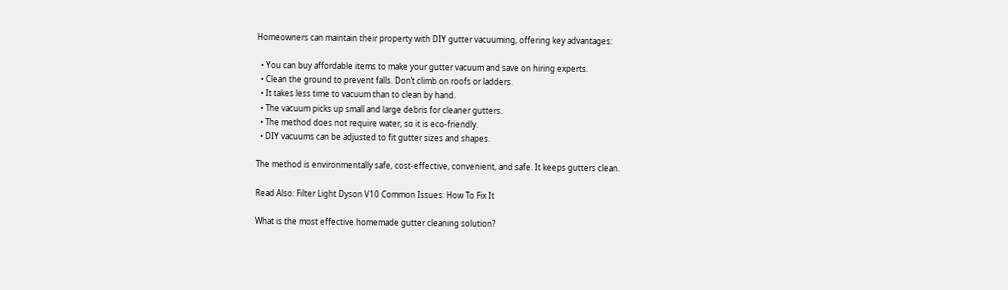Homeowners can maintain their property with DIY gutter vacuuming, offering key advantages:

  • You can buy affordable items to make your gutter vacuum and save on hiring experts.
  • Clean the ground to prevent falls. Don’t climb on roofs or ladders.
  • It takes less time to vacuum than to clean by hand.
  • The vacuum picks up small and large debris for cleaner gutters.
  • The method does not require water, so it is eco-friendly.
  • DIY vacuums can be adjusted to fit gutter sizes and shapes.

The method is environmentally safe, cost-effective, convenient, and safe. It keeps gutters clean.

Read Also: Filter Light Dyson V10 Common Issues: How To Fix It

What is the most effective homemade gutter cleaning solution?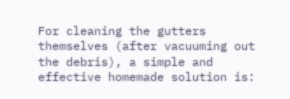For cleaning the gutters themselves (after vacuuming out the debris), a simple and effective homemade solution is: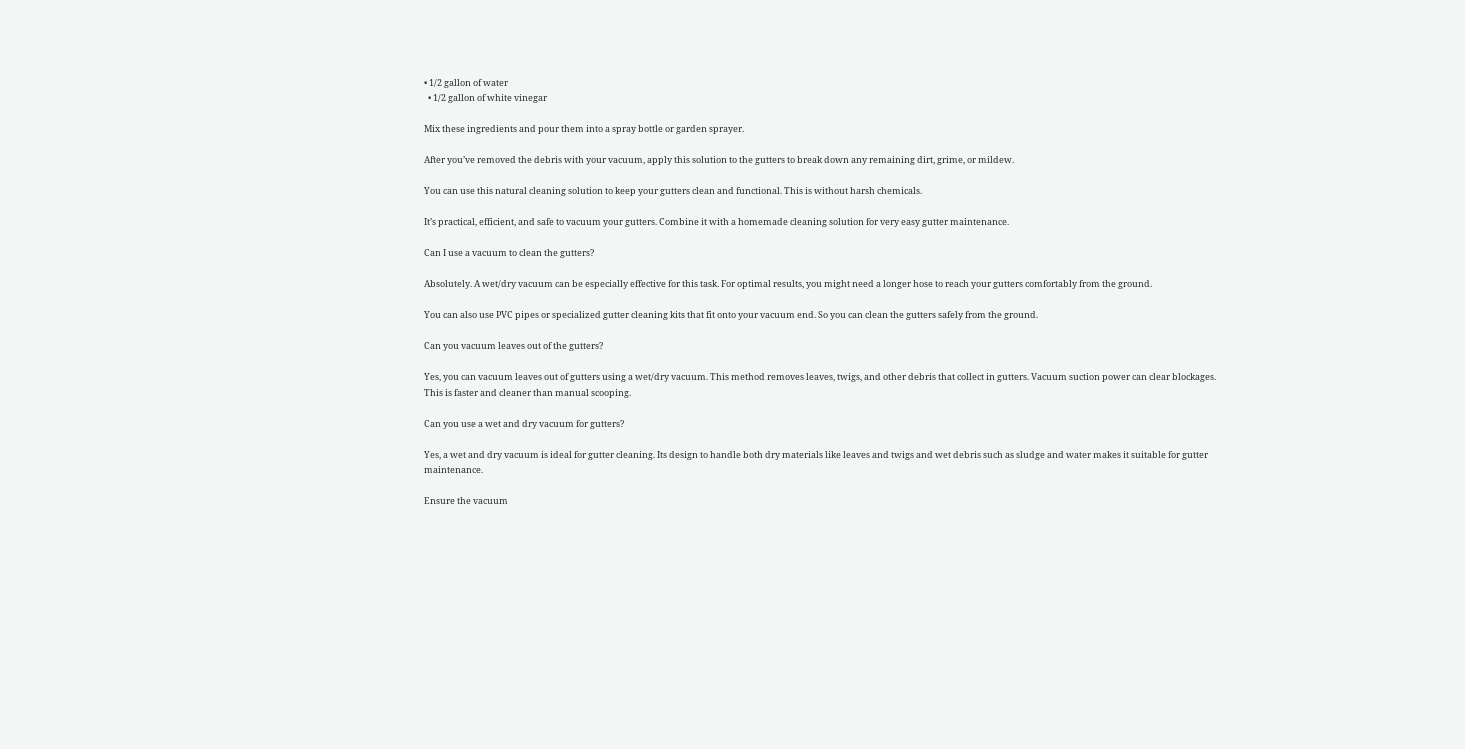• 1/2 gallon of water
  • 1/2 gallon of white vinegar

Mix these ingredients and pour them into a spray bottle or garden sprayer.

After you’ve removed the debris with your vacuum, apply this solution to the gutters to break down any remaining dirt, grime, or mildew.

You can use this natural cleaning solution to keep your gutters clean and functional. This is without harsh chemicals.

It’s practical, efficient, and safe to vacuum your gutters. Combine it with a homemade cleaning solution for very easy gutter maintenance.

Can I use a vacuum to clean the gutters?

Absolutely. A wet/dry vacuum can be especially effective for this task. For optimal results, you might need a longer hose to reach your gutters comfortably from the ground.

You can also use PVC pipes or specialized gutter cleaning kits that fit onto your vacuum end. So you can clean the gutters safely from the ground.

Can you vacuum leaves out of the gutters?

Yes, you can vacuum leaves out of gutters using a wet/dry vacuum. This method removes leaves, twigs, and other debris that collect in gutters. Vacuum suction power can clear blockages. This is faster and cleaner than manual scooping.

Can you use a wet and dry vacuum for gutters?

Yes, a wet and dry vacuum is ideal for gutter cleaning. Its design to handle both dry materials like leaves and twigs and wet debris such as sludge and water makes it suitable for gutter maintenance.

Ensure the vacuum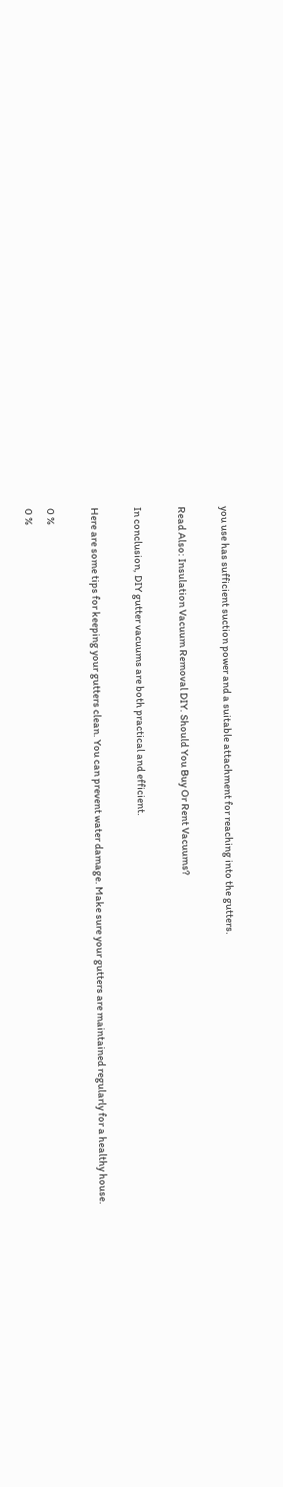you use has sufficient suction power and a suitable attachment for reaching into the gutters.

Read Also: Insulation Vacuum Removal DIY. Should You Buy Or Rent Vacuums?

In conclusion, DIY gutter vacuums are both practical and efficient.

Here are some tips for keeping your gutters clean. You can prevent water damage. Make sure your gutters are maintained regularly for a healthy house.

0 %
0 %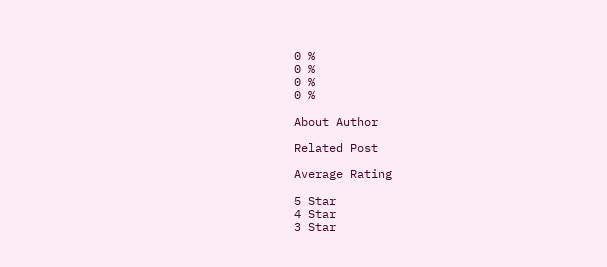0 %
0 %
0 %
0 %

About Author

Related Post

Average Rating

5 Star
4 Star
3 Star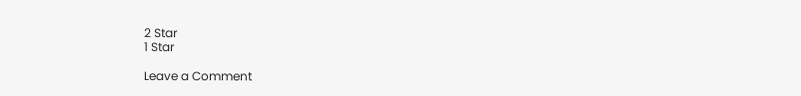2 Star
1 Star

Leave a Comment